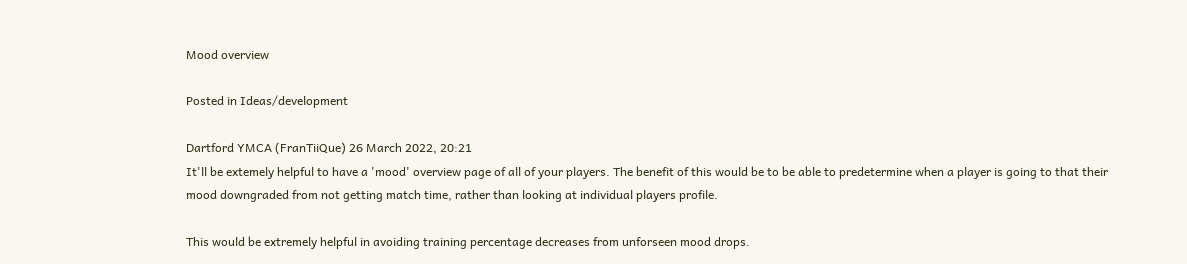Mood overview

Posted in Ideas/development

Dartford YMCA (FranTiiQue) 26 March 2022, 20:21
It'll be extemely helpful to have a 'mood' overview page of all of your players. The benefit of this would be to be able to predetermine when a player is going to that their mood downgraded from not getting match time, rather than looking at individual players profile.

This would be extremely helpful in avoiding training percentage decreases from unforseen mood drops.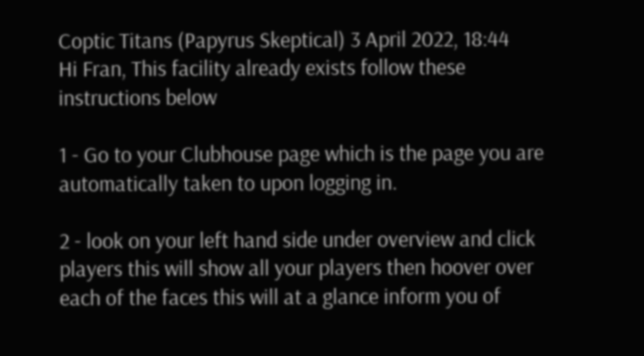Coptic Titans (Papyrus Skeptical) 3 April 2022, 18:44
Hi Fran, This facility already exists follow these instructions below

1 - Go to your Clubhouse page which is the page you are automatically taken to upon logging in.

2 - look on your left hand side under overview and click players this will show all your players then hoover over each of the faces this will at a glance inform you of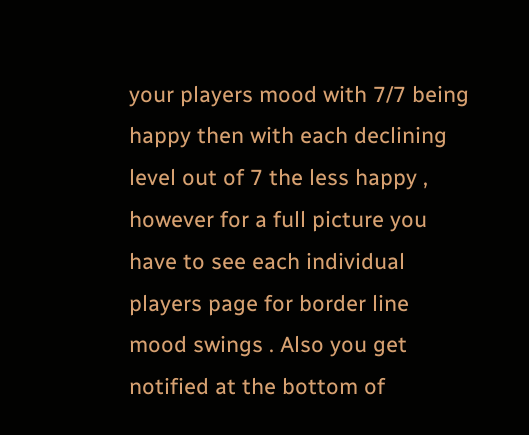your players mood with 7/7 being happy then with each declining level out of 7 the less happy , however for a full picture you have to see each individual players page for border line mood swings . Also you get notified at the bottom of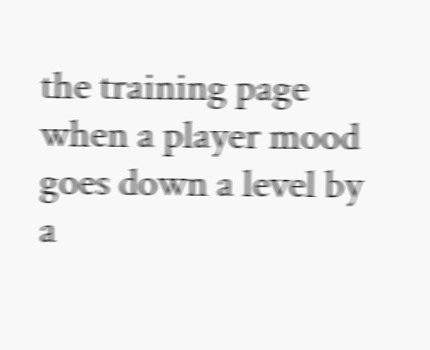the training page when a player mood goes down a level by a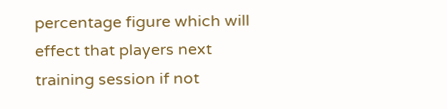percentage figure which will effect that players next training session if not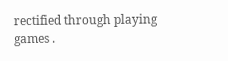rectified through playing games .